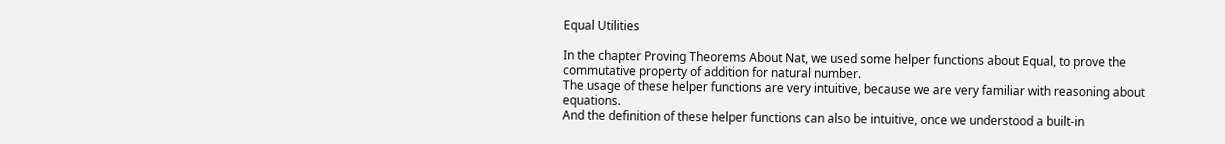Equal Utilities

In the chapter Proving Theorems About Nat, we used some helper functions about Equal, to prove the commutative property of addition for natural number.
The usage of these helper functions are very intuitive, because we are very familiar with reasoning about equations.
And the definition of these helper functions can also be intuitive, once we understood a built-in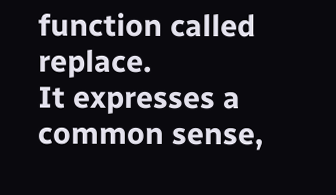function called replace.
It expresses a common sense,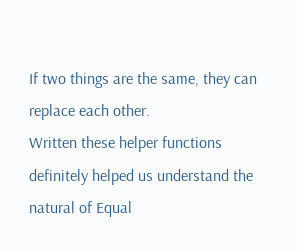If two things are the same, they can replace each other.
Written these helper functions definitely helped us understand the natural of Equal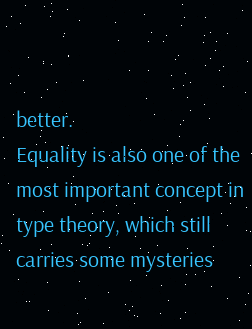better.
Equality is also one of the most important concept in type theory, which still carries some mysteries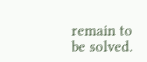remain to be solved.